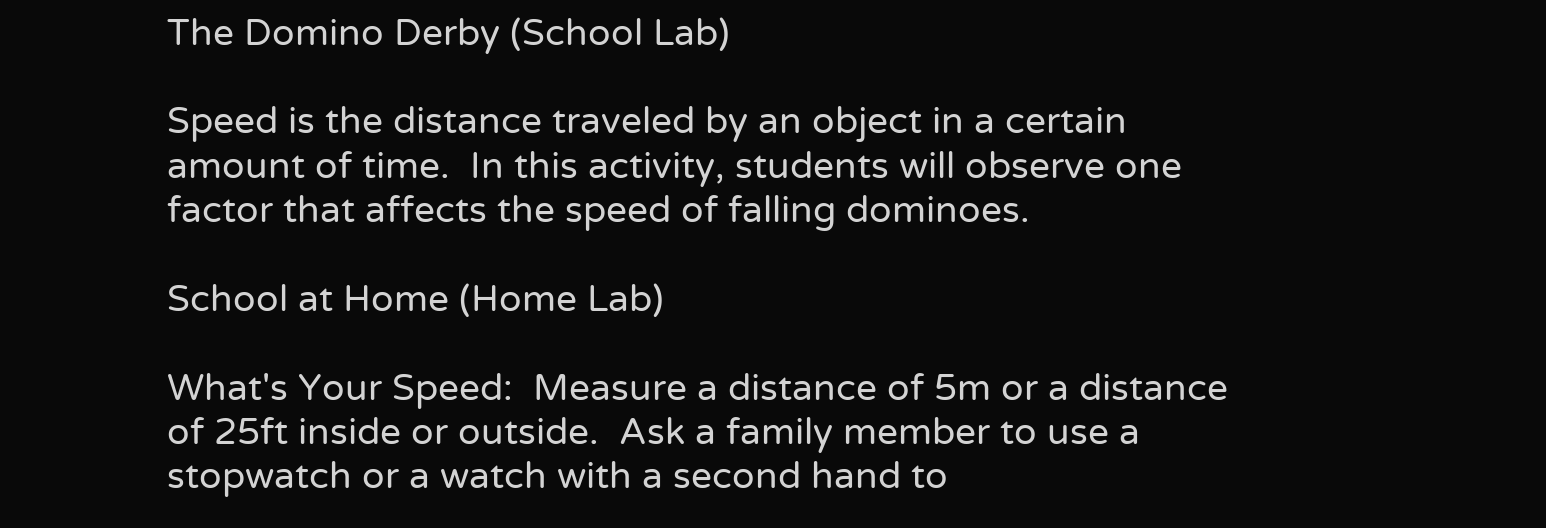The Domino Derby (School Lab)

Speed is the distance traveled by an object in a certain amount of time.  In this activity, students will observe one factor that affects the speed of falling dominoes.

School at Home (Home Lab)

What's Your Speed:  Measure a distance of 5m or a distance of 25ft inside or outside.  Ask a family member to use a stopwatch or a watch with a second hand to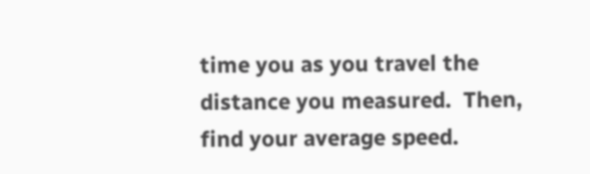time you as you travel the distance you measured.  Then, find your average speed.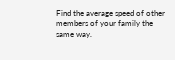Find the average speed of other members of your family the same way.